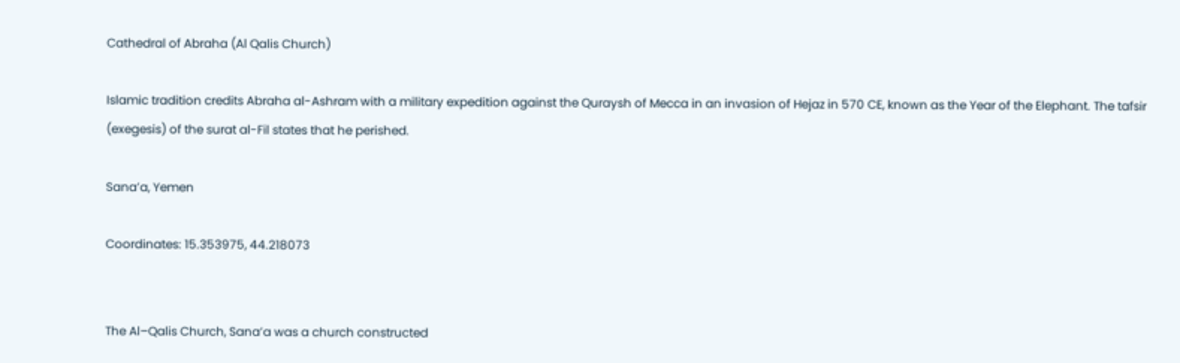Cathedral of Abraha (Al Qalis Church)

Islamic tradition credits Abraha al-Ashram with a military expedition against the Quraysh of Mecca in an invasion of Hejaz in 570 CE, known as the Year of the Elephant. The tafsir (exegesis) of the surat al-Fil states that he perished.

Sana’a, Yemen

Coordinates: 15.353975, 44.218073


The Al–Qalis Church, Sana’a was a church constructed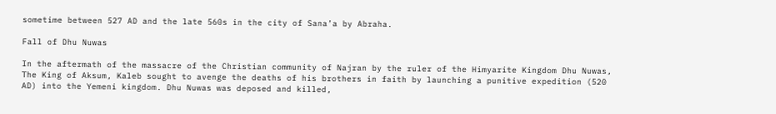sometime between 527 AD and the late 560s in the city of Sana’a by Abraha.

Fall of Dhu Nuwas

In the aftermath of the massacre of the Christian community of Najran by the ruler of the Himyarite Kingdom Dhu Nuwas, The King of Aksum, Kaleb sought to avenge the deaths of his brothers in faith by launching a punitive expedition (520 AD) into the Yemeni kingdom. Dhu Nuwas was deposed and killed,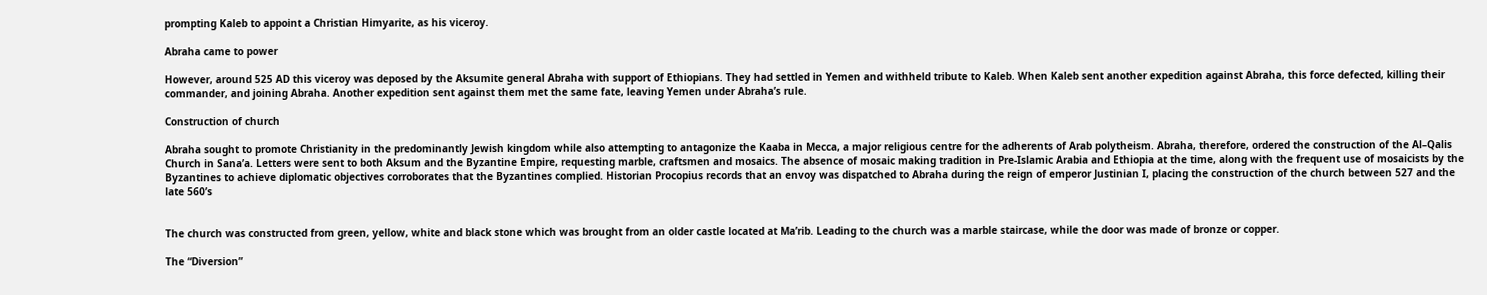prompting Kaleb to appoint a Christian Himyarite, as his viceroy.

Abraha came to power

However, around 525 AD this viceroy was deposed by the Aksumite general Abraha with support of Ethiopians. They had settled in Yemen and withheld tribute to Kaleb. When Kaleb sent another expedition against Abraha, this force defected, killing their commander, and joining Abraha. Another expedition sent against them met the same fate, leaving Yemen under Abraha’s rule.

Construction of church

Abraha sought to promote Christianity in the predominantly Jewish kingdom while also attempting to antagonize the Kaaba in Mecca, a major religious centre for the adherents of Arab polytheism. Abraha, therefore, ordered the construction of the Al–Qalis Church in Sana’a. Letters were sent to both Aksum and the Byzantine Empire, requesting marble, craftsmen and mosaics. The absence of mosaic making tradition in Pre-Islamic Arabia and Ethiopia at the time, along with the frequent use of mosaicists by the Byzantines to achieve diplomatic objectives corroborates that the Byzantines complied. Historian Procopius records that an envoy was dispatched to Abraha during the reign of emperor Justinian I, placing the construction of the church between 527 and the late 560’s


The church was constructed from green, yellow, white and black stone which was brought from an older castle located at Ma’rib. Leading to the church was a marble staircase, while the door was made of bronze or copper.

The “Diversion”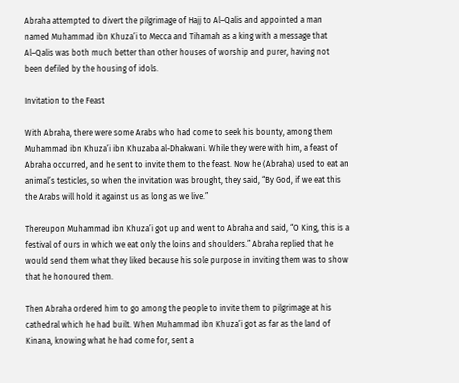Abraha attempted to divert the pilgrimage of Hajj to Al–Qalis and appointed a man named Muhammad ibn Khuza’i to Mecca and Tihamah as a king with a message that Al–Qalis was both much better than other houses of worship and purer, having not been defiled by the housing of idols.

Invitation to the Feast

With Abraha, there were some Arabs who had come to seek his bounty, among them Muhammad ibn Khuza’i ibn Khuzaba al-Dhakwani. While they were with him, a feast of Abraha occurred, and he sent to invite them to the feast. Now he (Abraha) used to eat an animal’s testicles, so when the invitation was brought, they said, “By God, if we eat this the Arabs will hold it against us as long as we live.”

Thereupon Muhammad ibn Khuza’i got up and went to Abraha and said, “O King, this is a festival of ours in which we eat only the loins and shoulders.” Abraha replied that he would send them what they liked because his sole purpose in inviting them was to show that he honoured them.

Then Abraha ordered him to go among the people to invite them to pilgrimage at his cathedral which he had built. When Muhammad ibn Khuza’i got as far as the land of Kinana, knowing what he had come for, sent a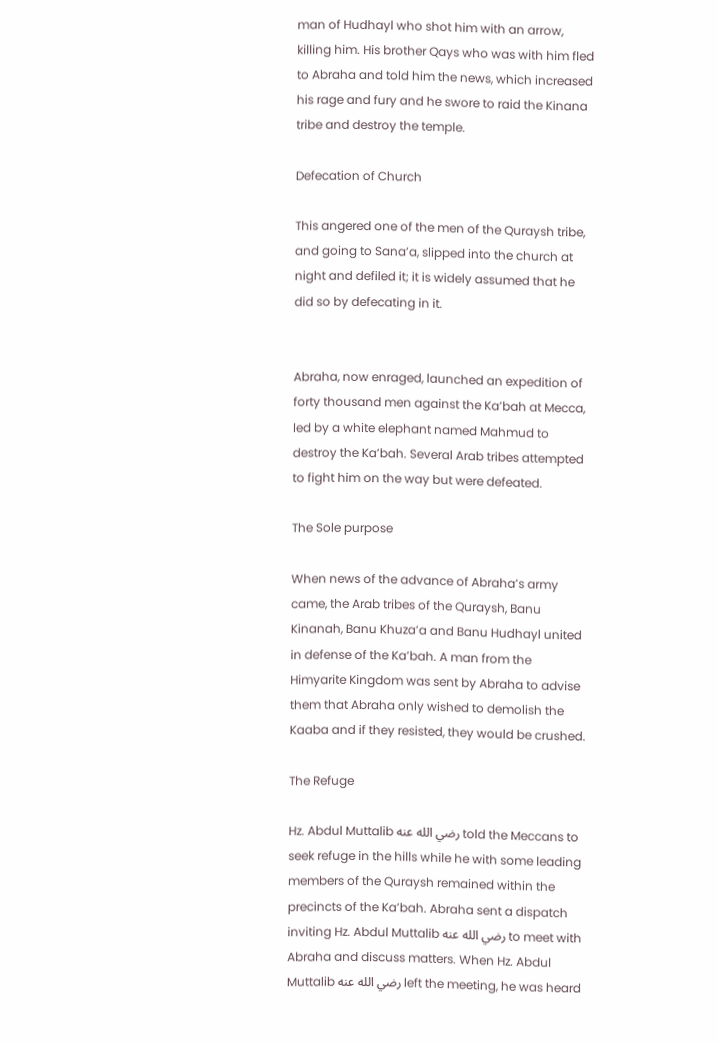man of Hudhayl who shot him with an arrow, killing him. His brother Qays who was with him fled to Abraha and told him the news, which increased his rage and fury and he swore to raid the Kinana tribe and destroy the temple.

Defecation of Church

This angered one of the men of the Quraysh tribe, and going to Sana’a, slipped into the church at night and defiled it; it is widely assumed that he did so by defecating in it.


Abraha, now enraged, launched an expedition of forty thousand men against the Ka’bah at Mecca, led by a white elephant named Mahmud to destroy the Ka’bah. Several Arab tribes attempted to fight him on the way but were defeated.

The Sole purpose

When news of the advance of Abraha’s army came, the Arab tribes of the Quraysh, Banu Kinanah, Banu Khuza’a and Banu Hudhayl united in defense of the Ka’bah. A man from the Himyarite Kingdom was sent by Abraha to advise them that Abraha only wished to demolish the Kaaba and if they resisted, they would be crushed.

The Refuge

Hz. Abdul Muttalib رضي الله عنه told the Meccans to seek refuge in the hills while he with some leading members of the Quraysh remained within the precincts of the Ka’bah. Abraha sent a dispatch inviting Hz. Abdul Muttalib رضي الله عنه to meet with Abraha and discuss matters. When Hz. Abdul Muttalib رضي الله عنه left the meeting, he was heard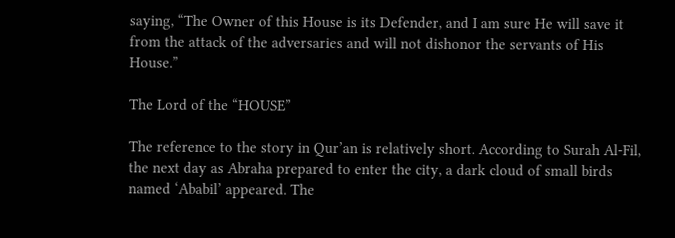saying, “The Owner of this House is its Defender, and I am sure He will save it from the attack of the adversaries and will not dishonor the servants of His House.”

The Lord of the “HOUSE”

The reference to the story in Qur’an is relatively short. According to Surah Al-Fil, the next day as Abraha prepared to enter the city, a dark cloud of small birds named ‘Ababil’ appeared. The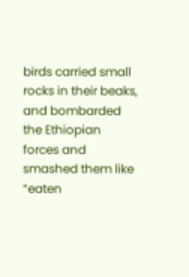birds carried small rocks in their beaks, and bombarded the Ethiopian forces and smashed them like “eaten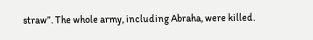straw”. The whole army, including Abraha, were killed.